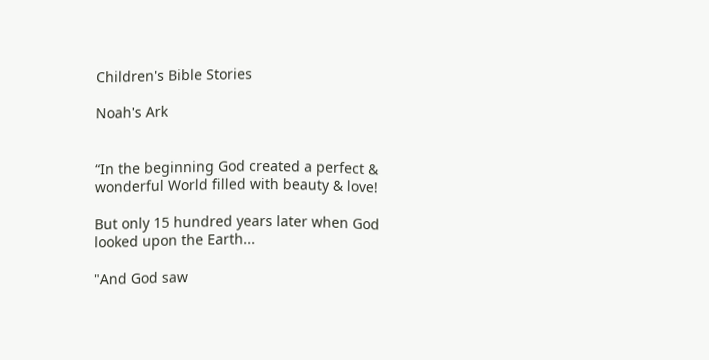Children's Bible Stories

Noah's Ark


“In the beginning God created a perfect & wonderful World filled with beauty & love!

But only 15 hundred years later when God looked upon the Earth...

"And God saw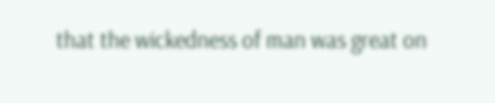that the wickedness of man was great on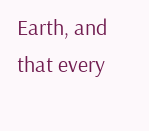Earth, and that every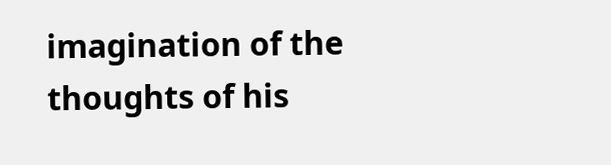imagination of the thoughts of his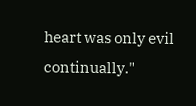heart was only evil continually."